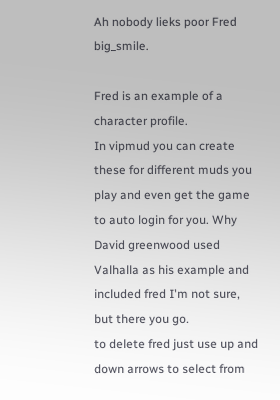Ah nobody lieks poor Fred big_smile.

Fred is an example of a character profile.
In vipmud you can create these for different muds you play and even get the game to auto login for you. Why David greenwood used Valhalla as his example and included fred I'm not sure, but there you go.
to delete fred just use up and down arrows to select from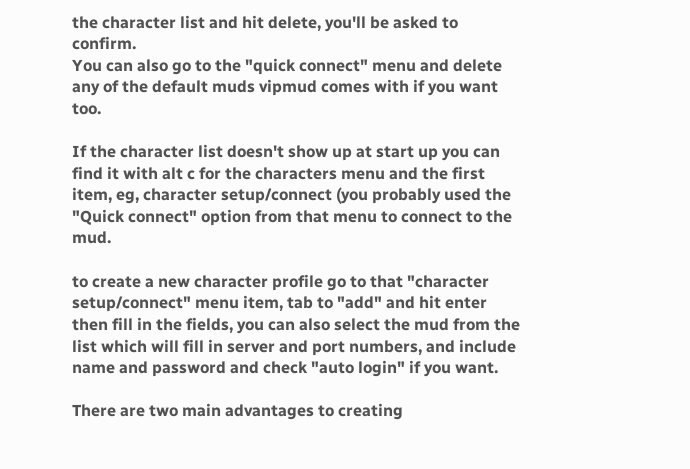the character list and hit delete, you'll be asked to confirm.
You can also go to the "quick connect" menu and delete any of the default muds vipmud comes with if you want too.

If the character list doesn't show up at start up you can find it with alt c for the characters menu and the first item, eg, character setup/connect (you probably used the "Quick connect" option from that menu to connect to the mud.

to create a new character profile go to that "character setup/connect" menu item, tab to "add" and hit enter then fill in the fields, you can also select the mud from the list which will fill in server and port numbers, and include name and password and check "auto login" if you want.

There are two main advantages to creating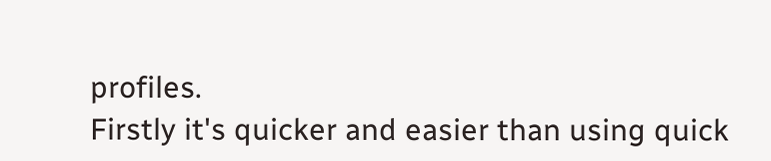profiles.
Firstly it's quicker and easier than using quick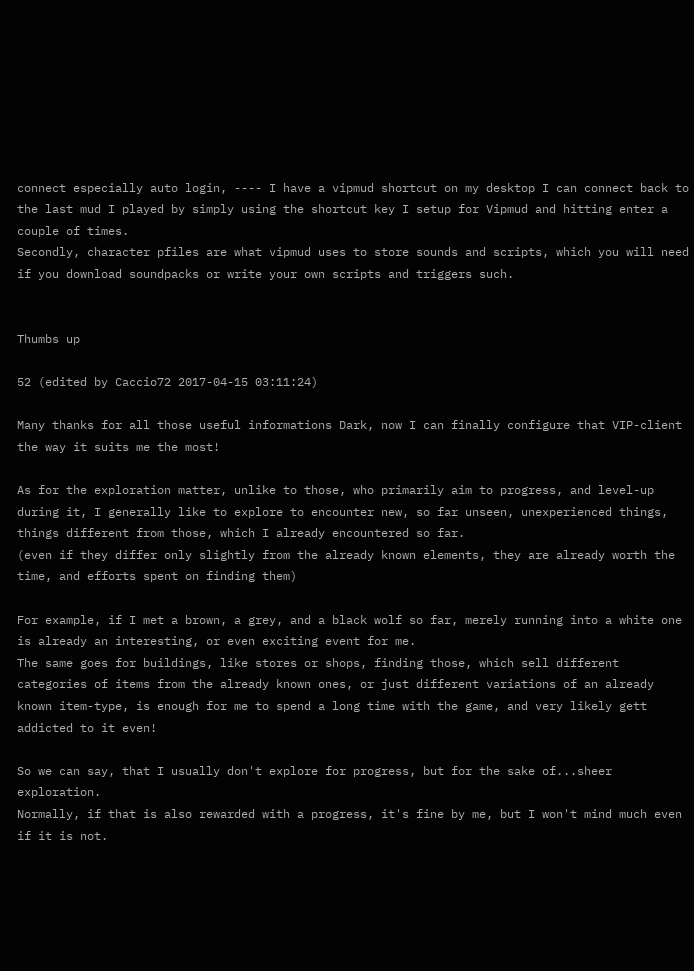connect especially auto login, ---- I have a vipmud shortcut on my desktop I can connect back to the last mud I played by simply using the shortcut key I setup for Vipmud and hitting enter a couple of times.
Secondly, character pfiles are what vipmud uses to store sounds and scripts, which you will need if you download soundpacks or write your own scripts and triggers such.


Thumbs up

52 (edited by Caccio72 2017-04-15 03:11:24)

Many thanks for all those useful informations Dark, now I can finally configure that VIP-client the way it suits me the most!

As for the exploration matter, unlike to those, who primarily aim to progress, and level-up during it, I generally like to explore to encounter new, so far unseen, unexperienced things, things different from those, which I already encountered so far.
(even if they differ only slightly from the already known elements, they are already worth the time, and efforts spent on finding them)

For example, if I met a brown, a grey, and a black wolf so far, merely running into a white one is already an interesting, or even exciting event for me.
The same goes for buildings, like stores or shops, finding those, which sell different categories of items from the already known ones, or just different variations of an already known item-type, is enough for me to spend a long time with the game, and very likely gett addicted to it even!

So we can say, that I usually don't explore for progress, but for the sake of...sheer exploration.
Normally, if that is also rewarded with a progress, it's fine by me, but I won't mind much even if it is not.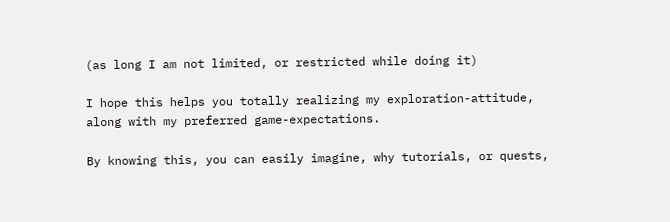(as long I am not limited, or restricted while doing it)

I hope this helps you totally realizing my exploration-attitude, along with my preferred game-expectations.

By knowing this, you can easily imagine, why tutorials, or quests,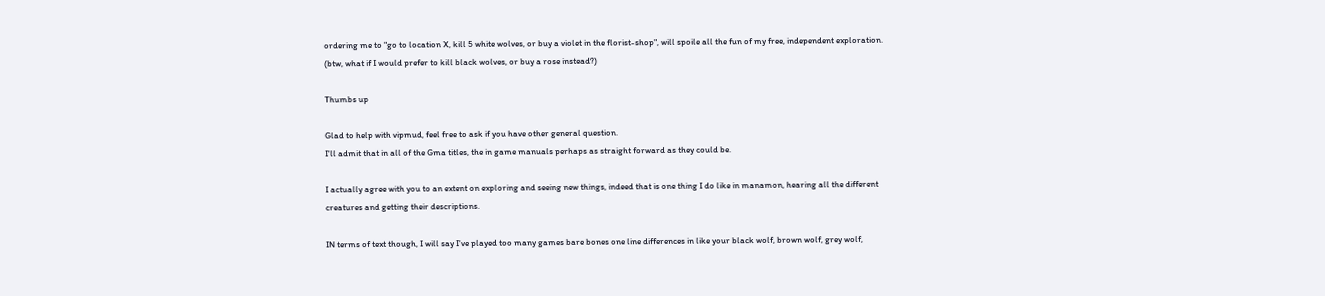ordering me to "go to location X, kill 5 white wolves, or buy a violet in the florist-shop", will spoile all the fun of my free, independent exploration.
(btw, what if I would prefer to kill black wolves, or buy a rose instead?)

Thumbs up

Glad to help with vipmud, feel free to ask if you have other general question.
I'll admit that in all of the Gma titles, the in game manuals perhaps as straight forward as they could be.

I actually agree with you to an extent on exploring and seeing new things, indeed that is one thing I do like in manamon, hearing all the different creatures and getting their descriptions.

IN terms of text though, I will say I've played too many games bare bones one line differences in like your black wolf, brown wolf, grey wolf,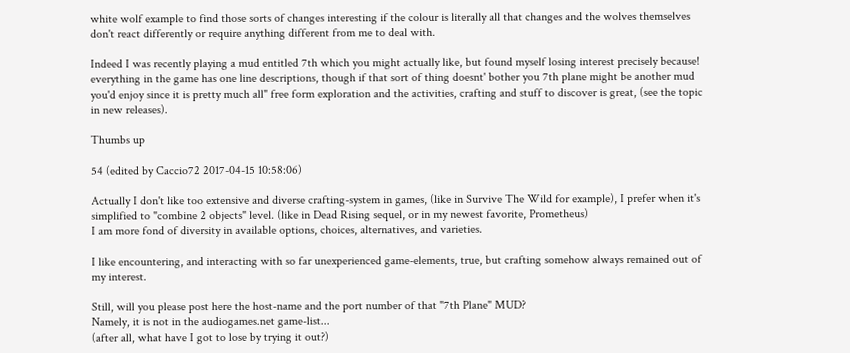white wolf example to find those sorts of changes interesting if the colour is literally all that changes and the wolves themselves don't react differently or require anything different from me to deal with.

Indeed I was recently playing a mud entitled 7th which you might actually like, but found myself losing interest precisely because! everything in the game has one line descriptions, though if that sort of thing doesnt' bother you 7th plane might be another mud you'd enjoy since it is pretty much all" free form exploration and the activities, crafting and stuff to discover is great, (see the topic in new releases).

Thumbs up

54 (edited by Caccio72 2017-04-15 10:58:06)

Actually I don't like too extensive and diverse crafting-system in games, (like in Survive The Wild for example), I prefer when it's simplified to "combine 2 objects" level. (like in Dead Rising sequel, or in my newest favorite, Prometheus)
I am more fond of diversity in available options, choices, alternatives, and varieties.

I like encountering, and interacting with so far unexperienced game-elements, true, but crafting somehow always remained out of my interest.

Still, will you please post here the host-name and the port number of that "7th Plane" MUD?
Namely, it is not in the audiogames.net game-list...
(after all, what have I got to lose by trying it out?)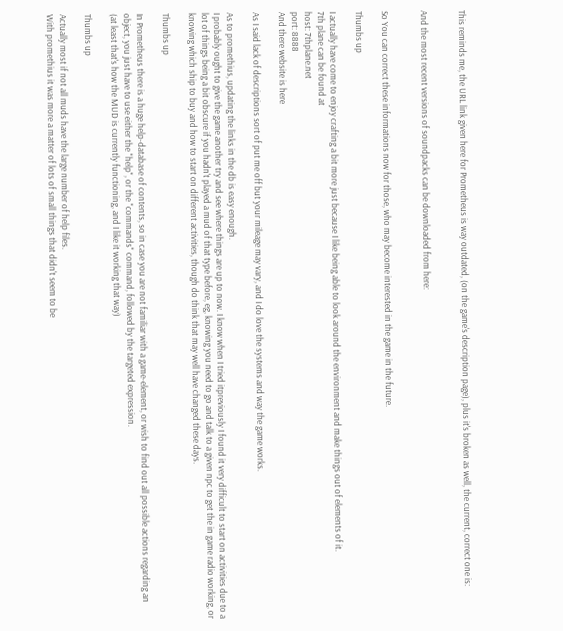This reminds me, the URL link given here for Prometheus is way outdated, (on the game's description page), plus it's broken as well, the current, correct one is:


And the most recent versions of soundpacks can be downloaded from here:


So You can correct these informations now for those, who may become interested in the game in the future.

Thumbs up

I actually have come to enjoy crafting a bit more just because I like being able to look around the environment and make things out of elements of it.
7th plane can be found at
host: 7thplane.net
port: 8888
And there website is here

As I said lack of descriptions sort of put me off but your mileage may vary, and I do love the systems and way the game works.

As to promethius, updating the links in the db is easy enough.
I probably ought to give the game another try and see where things are up to now. I know when I tried itpreviously I found it very difficult to start on activities due to a lot of things being a bit obscure if you hadn't played a mud of that type before, eg, knowing you need to go and talk to a given npc to get the in game radio working, or knowing which ship to buy and how to start on different activities, though do think that may well have changed these days.

Thumbs up

In Prometheus there is a huge help-database of contents, so in case you are not familiar with a game-element, or wish to find out all possible actions regarding an object, you just have to use either the "help", or the "commands" command, followed by the targeted expression.
(at least that's how the MUD is currently functioning, and I like it working that way)

Thumbs up

Actually most if not all muds have the large number of help files.
With promethius it was more a matter of lots of small things that didn't seem to be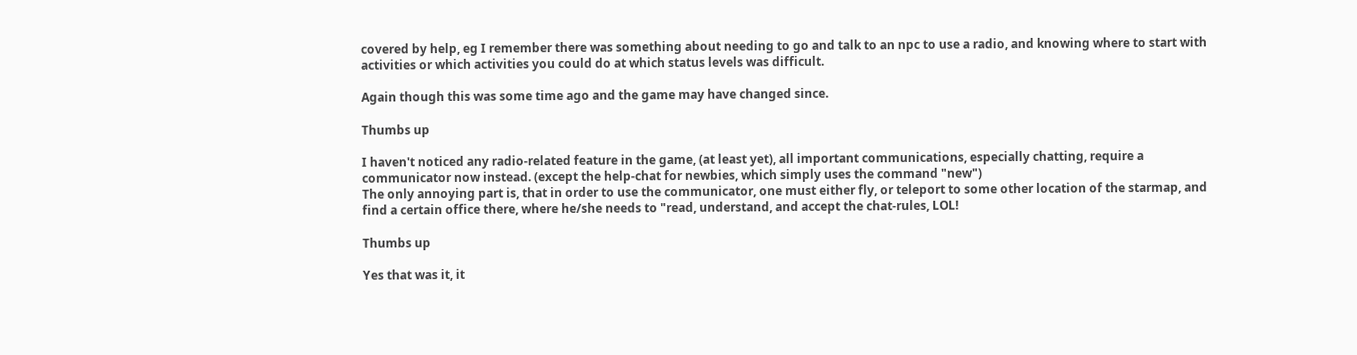covered by help, eg I remember there was something about needing to go and talk to an npc to use a radio, and knowing where to start with activities or which activities you could do at which status levels was difficult.

Again though this was some time ago and the game may have changed since.

Thumbs up

I haven't noticed any radio-related feature in the game, (at least yet), all important communications, especially chatting, require a communicator now instead. (except the help-chat for newbies, which simply uses the command "new")
The only annoying part is, that in order to use the communicator, one must either fly, or teleport to some other location of the starmap, and find a certain office there, where he/she needs to "read, understand, and accept the chat-rules, LOL!

Thumbs up

Yes that was it, it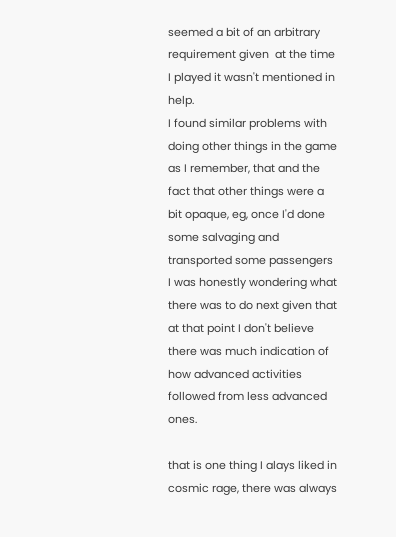seemed a bit of an arbitrary requirement given  at the time I played it wasn't mentioned in help.
I found similar problems with doing other things in the game as I remember, that and the fact that other things were a bit opaque, eg, once I'd done some salvaging and transported some passengers I was honestly wondering what there was to do next given that at that point I don't believe there was much indication of how advanced activities followed from less advanced ones.

that is one thing I alays liked in cosmic rage, there was always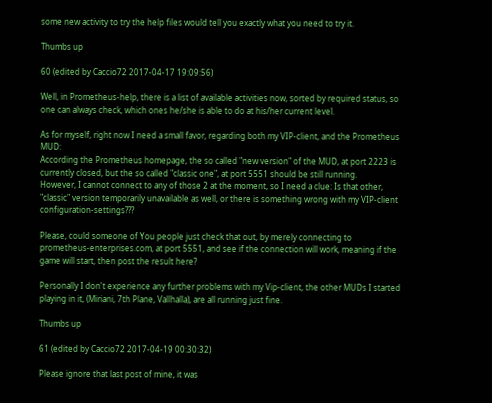some new activity to try the help files would tell you exactly what you need to try it.

Thumbs up

60 (edited by Caccio72 2017-04-17 19:09:56)

Well, in Prometheus-help, there is a list of available activities now, sorted by required status, so one can always check, which ones he/she is able to do at his/her current level.

As for myself, right now I need a small favor, regarding both my VIP-client, and the Prometheus MUD:
According the Prometheus homepage, the so called "new version" of the MUD, at port 2223 is currently closed, but the so called "classic one", at port 5551 should be still running.
However, I cannot connect to any of those 2 at the moment, so I need a clue: Is that other, "classic" version temporarily unavailable as well, or there is something wrong with my VIP-client configuration-settings???

Please, could someone of You people just check that out, by merely connecting to prometheus-enterprises.com, at port 5551, and see if the connection will work, meaning if the game will start, then post the result here?

Personally I don't experience any further problems with my Vip-client, the other MUDs I started playing in it, (Miriani, 7th Plane, Vallhalla), are all running just fine.

Thumbs up

61 (edited by Caccio72 2017-04-19 00:30:32)

Please ignore that last post of mine, it was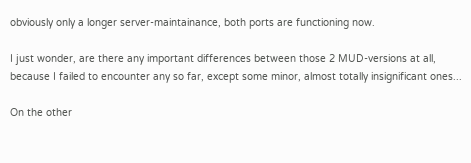obviously only a longer server-maintainance, both ports are functioning now.

I just wonder, are there any important differences between those 2 MUD-versions at all, because I failed to encounter any so far, except some minor, almost totally insignificant ones...

On the other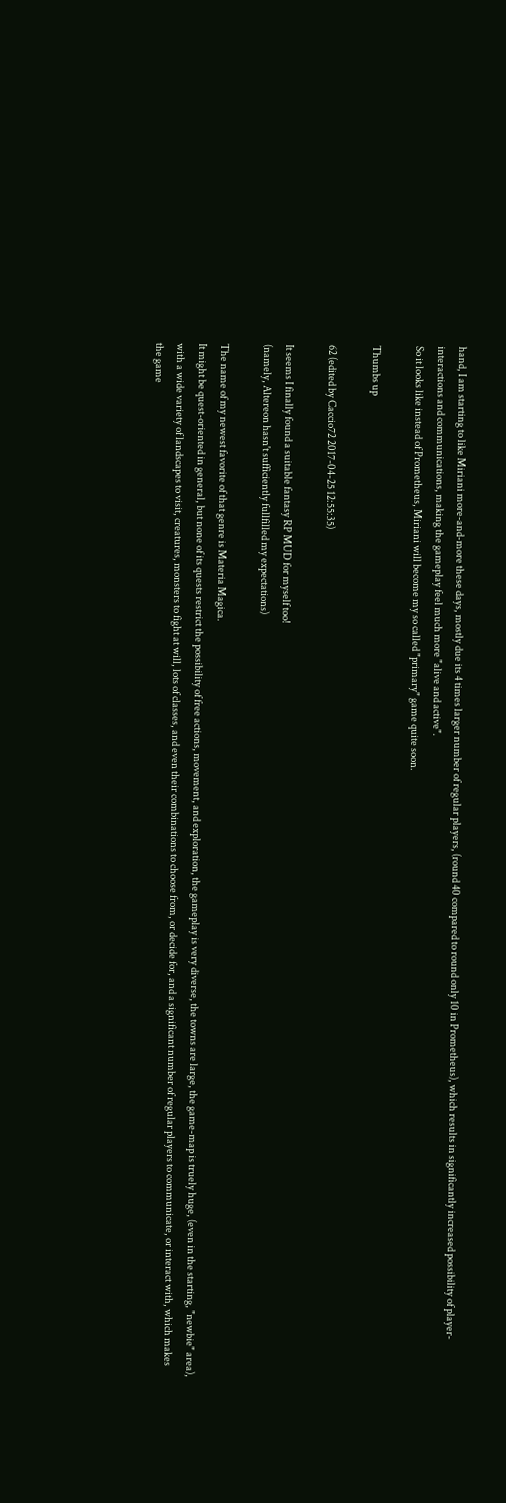hand, I am starting to like Miriani more-and-more these days, mostly due its 4 times larger number of regular players, (round 40 compared to round only 10 in Prometheus), which results in significantly increased possibility of player-interactions and communications, making the gameplay feel much more "alive and active".
So it looks like instead of Prometheus, Miriani will become my so called "primary" game quite soon.

Thumbs up

62 (edited by Caccio72 2017-04-25 12:55:35)

It seems I finally found a suitable fantasy RP MUD for myself too!
(namely, Altereon hasn't sufficiently fullfilled my expectations)

The name of my newest favorite of that genre is Materia Magica.
It might be quest-oriented in general, but none of its quests restrict the possibility of free actions, movement, and exploration, the gameplay is very diverse, the towns are large, the game-map is truely huge, (even in the starting, "newbie" area), with a wide variety of landscapes to visit, creatures, monsters to fight at will, lots of classes, and even their combinations to choose from, or decide for, and a significant number of regular players to communicate, or interact with, which makes the game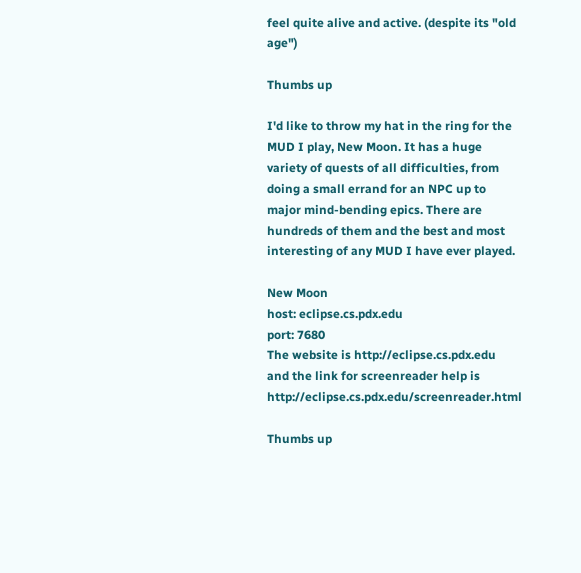feel quite alive and active. (despite its "old age")

Thumbs up

I'd like to throw my hat in the ring for the MUD I play, New Moon. It has a huge variety of quests of all difficulties, from doing a small errand for an NPC up to major mind-bending epics. There are hundreds of them and the best and most interesting of any MUD I have ever played.

New Moon
host: eclipse.cs.pdx.edu
port: 7680
The website is http://eclipse.cs.pdx.edu
and the link for screenreader help is http://eclipse.cs.pdx.edu/screenreader.html

Thumbs up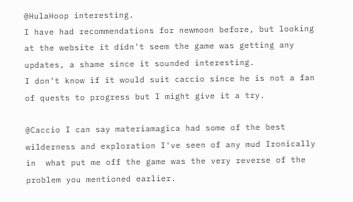@HulaHoop interesting.
I have had recommendations for newmoon before, but looking at the website it didn't seem the game was getting any updates, a shame since it sounded interesting.
I don't know if it would suit caccio since he is not a fan of quests to progress but I might give it a try.

@Caccio I can say materiamagica had some of the best wilderness and exploration I've seen of any mud Ironically in  what put me off the game was the very reverse of the problem you mentioned earlier.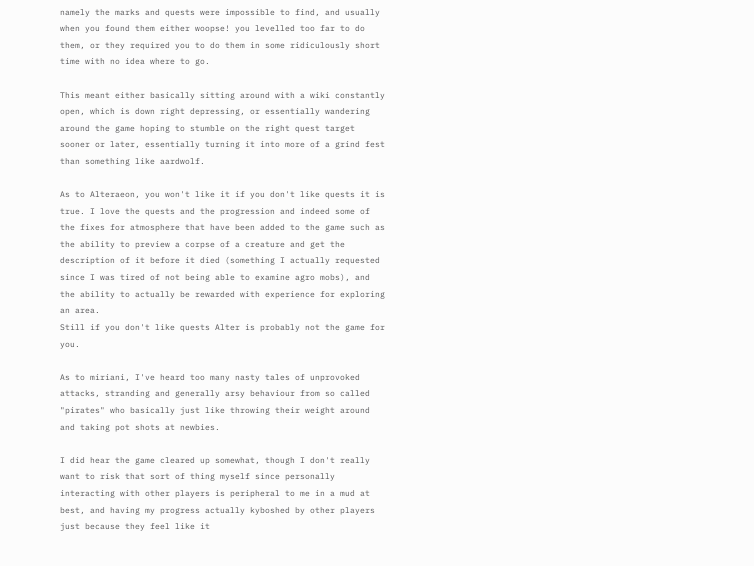namely the marks and quests were impossible to find, and usually when you found them either woopse! you levelled too far to do them, or they required you to do them in some ridiculously short time with no idea where to go.

This meant either basically sitting around with a wiki constantly open, which is down right depressing, or essentially wandering around the game hoping to stumble on the right quest target sooner or later, essentially turning it into more of a grind fest than something like aardwolf.

As to Alteraeon, you won't like it if you don't like quests it is true. I love the quests and the progression and indeed some of the fixes for atmosphere that have been added to the game such as the ability to preview a corpse of a creature and get the description of it before it died (something I actually requested since I was tired of not being able to examine agro mobs), and the ability to actually be rewarded with experience for exploring an area.
Still if you don't like quests Alter is probably not the game for you.

As to miriani, I've heard too many nasty tales of unprovoked attacks, stranding and generally arsy behaviour from so called "pirates" who basically just like throwing their weight around and taking pot shots at newbies.

I did hear the game cleared up somewhat, though I don't really want to risk that sort of thing myself since personally interacting with other players is peripheral to me in a mud at best, and having my progress actually kyboshed by other players just because they feel like it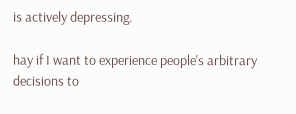is actively depressing.

hay if I want to experience people's arbitrary decisions to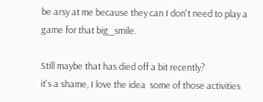be arsy at me because they can I don't need to play a game for that big_smile.

Still maybe that has died off a bit recently?
it's a shame, I love the idea  some of those activities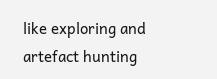like exploring and artefact hunting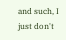and such, I just don't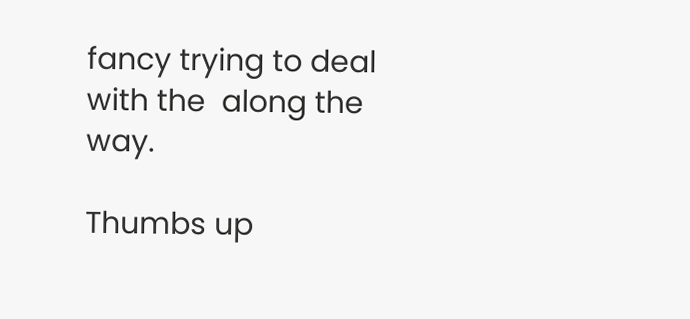fancy trying to deal with the  along the way.

Thumbs up